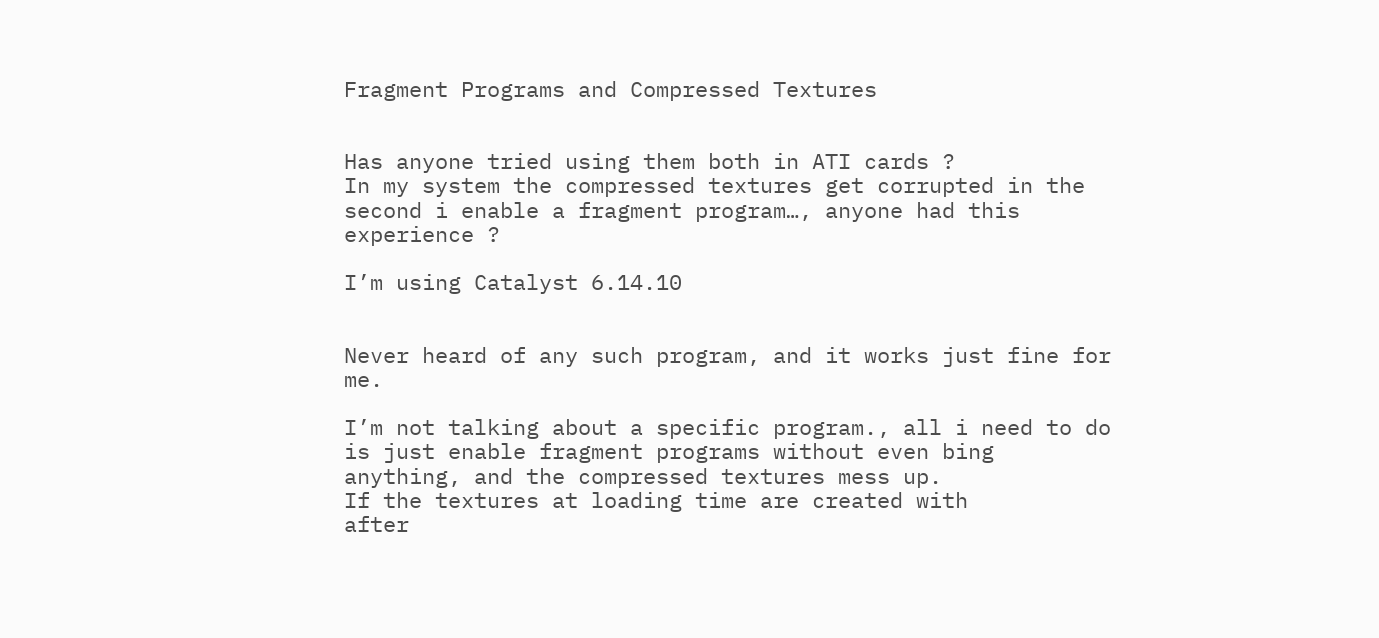Fragment Programs and Compressed Textures


Has anyone tried using them both in ATI cards ?
In my system the compressed textures get corrupted in the second i enable a fragment program…, anyone had this experience ?

I’m using Catalyst 6.14.10


Never heard of any such program, and it works just fine for me.

I’m not talking about a specific program., all i need to do is just enable fragment programs without even bing anything, and the compressed textures mess up.
If the textures at loading time are created with
after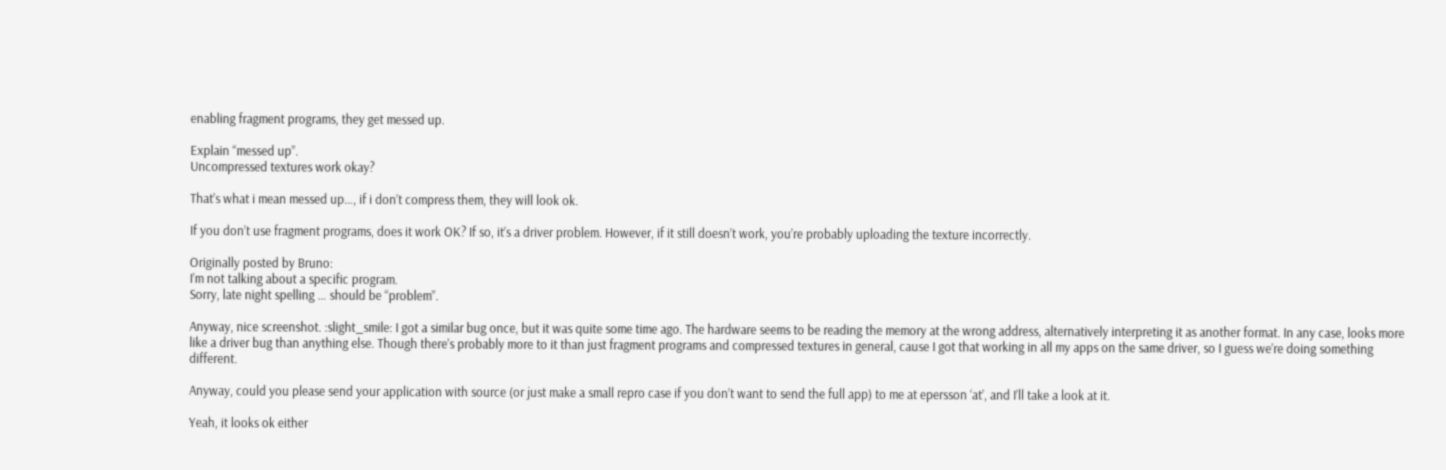enabling fragment programs, they get messed up.

Explain “messed up”.
Uncompressed textures work okay?

That’s what i mean messed up…, if i don’t compress them, they will look ok.

If you don’t use fragment programs, does it work OK? If so, it’s a driver problem. However, if it still doesn’t work, you’re probably uploading the texture incorrectly.

Originally posted by Bruno:
I’m not talking about a specific program.
Sorry, late night spelling … should be “problem”.

Anyway, nice screenshot. :slight_smile: I got a similar bug once, but it was quite some time ago. The hardware seems to be reading the memory at the wrong address, alternatively interpreting it as another format. In any case, looks more like a driver bug than anything else. Though there’s probably more to it than just fragment programs and compressed textures in general, cause I got that working in all my apps on the same driver, so I guess we’re doing something different.

Anyway, could you please send your application with source (or just make a small repro case if you don’t want to send the full app) to me at epersson ‘at’, and I’ll take a look at it.

Yeah, it looks ok either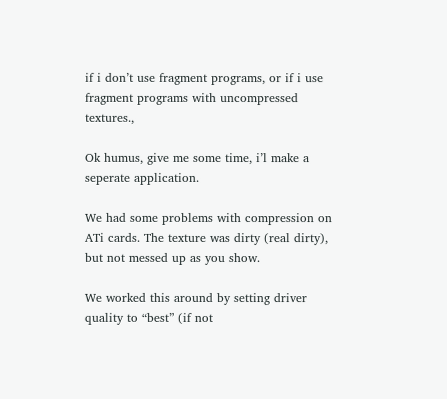if i don’t use fragment programs, or if i use fragment programs with uncompressed textures.,

Ok humus, give me some time, i’l make a seperate application.

We had some problems with compression on ATi cards. The texture was dirty (real dirty), but not messed up as you show.

We worked this around by setting driver quality to “best” (if not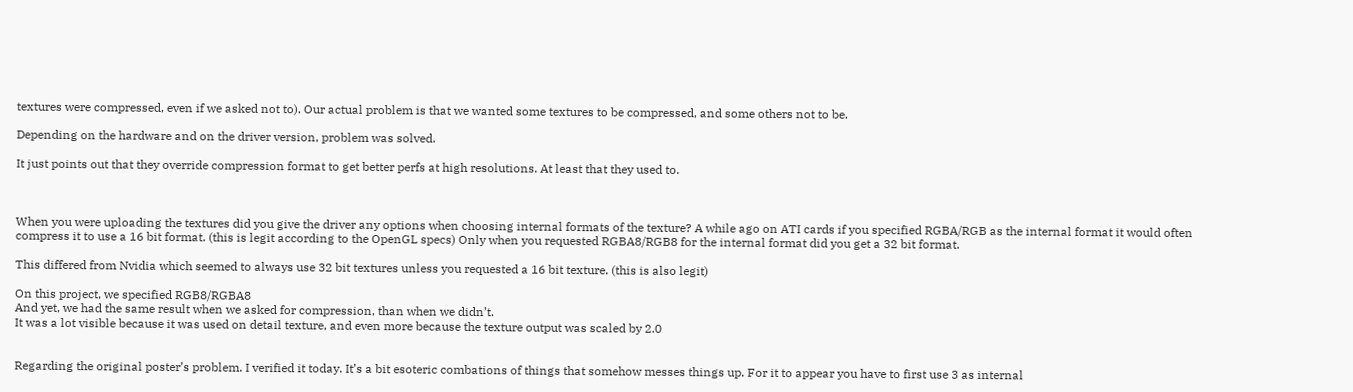textures were compressed, even if we asked not to). Our actual problem is that we wanted some textures to be compressed, and some others not to be.

Depending on the hardware and on the driver version, problem was solved.

It just points out that they override compression format to get better perfs at high resolutions. At least that they used to.



When you were uploading the textures did you give the driver any options when choosing internal formats of the texture? A while ago on ATI cards if you specified RGBA/RGB as the internal format it would often compress it to use a 16 bit format. (this is legit according to the OpenGL specs) Only when you requested RGBA8/RGB8 for the internal format did you get a 32 bit format.

This differed from Nvidia which seemed to always use 32 bit textures unless you requested a 16 bit texture. (this is also legit)

On this project, we specified RGB8/RGBA8
And yet, we had the same result when we asked for compression, than when we didn’t.
It was a lot visible because it was used on detail texture, and even more because the texture output was scaled by 2.0


Regarding the original poster’s problem. I verified it today. It’s a bit esoteric combations of things that somehow messes things up. For it to appear you have to first use 3 as internal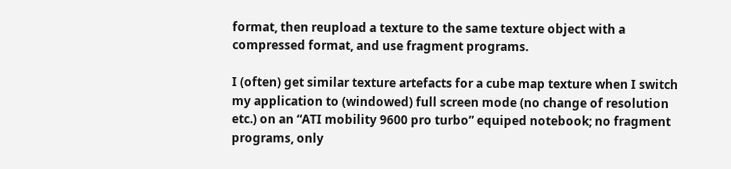format, then reupload a texture to the same texture object with a compressed format, and use fragment programs.

I (often) get similar texture artefacts for a cube map texture when I switch my application to (windowed) full screen mode (no change of resolution etc.) on an “ATI mobility 9600 pro turbo” equiped notebook; no fragment programs, only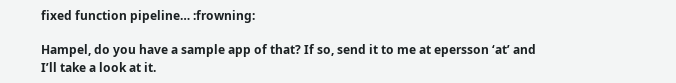fixed function pipeline… :frowning:

Hampel, do you have a sample app of that? If so, send it to me at epersson ‘at’ and I’ll take a look at it.